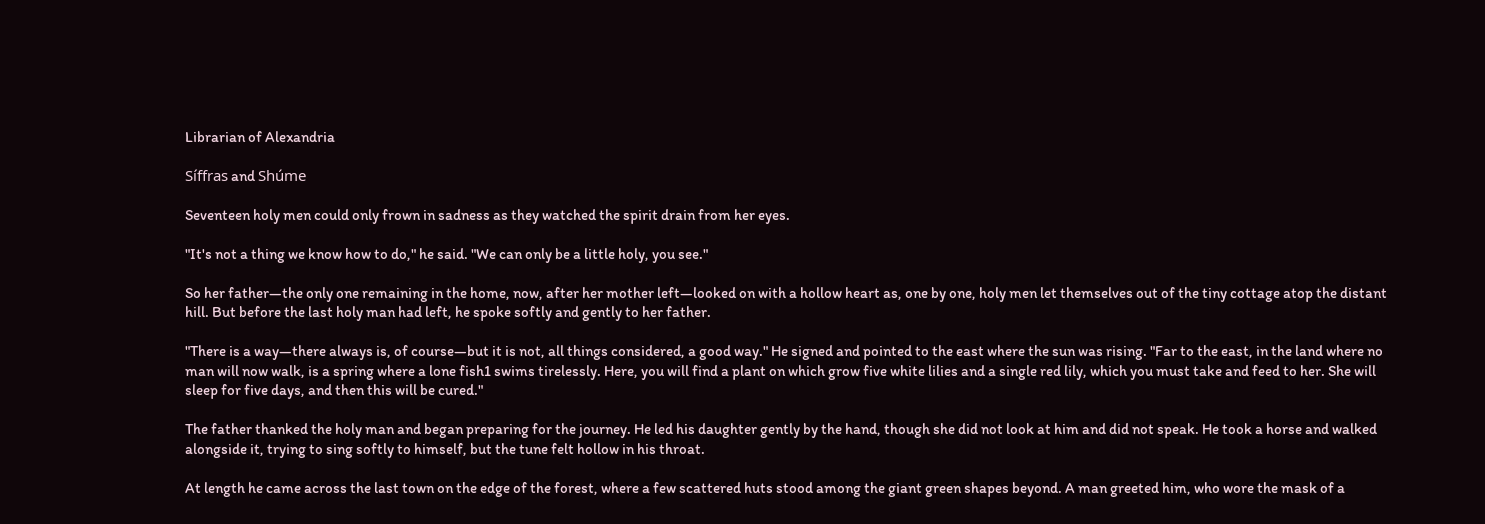Librarian of Alexandria

Síffras and Shúme

Seventeen holy men could only frown in sadness as they watched the spirit drain from her eyes.

"It's not a thing we know how to do," he said. "We can only be a little holy, you see."

So her father—the only one remaining in the home, now, after her mother left—looked on with a hollow heart as, one by one, holy men let themselves out of the tiny cottage atop the distant hill. But before the last holy man had left, he spoke softly and gently to her father.

"There is a way—there always is, of course—but it is not, all things considered, a good way." He signed and pointed to the east where the sun was rising. "Far to the east, in the land where no man will now walk, is a spring where a lone fish1 swims tirelessly. Here, you will find a plant on which grow five white lilies and a single red lily, which you must take and feed to her. She will sleep for five days, and then this will be cured."

The father thanked the holy man and began preparing for the journey. He led his daughter gently by the hand, though she did not look at him and did not speak. He took a horse and walked alongside it, trying to sing softly to himself, but the tune felt hollow in his throat.

At length he came across the last town on the edge of the forest, where a few scattered huts stood among the giant green shapes beyond. A man greeted him, who wore the mask of a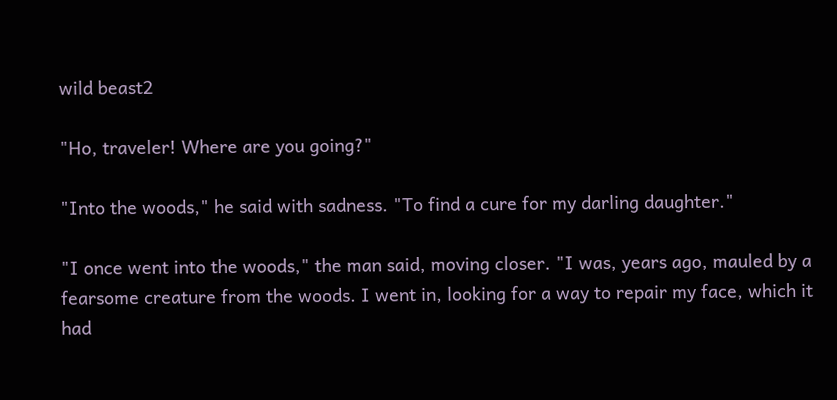wild beast2

"Ho, traveler! Where are you going?"

"Into the woods," he said with sadness. "To find a cure for my darling daughter."

"I once went into the woods," the man said, moving closer. "I was, years ago, mauled by a fearsome creature from the woods. I went in, looking for a way to repair my face, which it had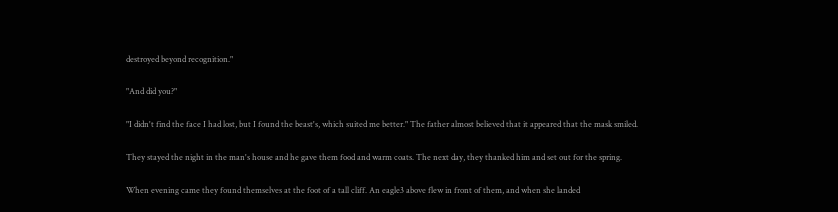destroyed beyond recognition."

"And did you?"

"I didn't find the face I had lost, but I found the beast's, which suited me better." The father almost believed that it appeared that the mask smiled.

They stayed the night in the man's house and he gave them food and warm coats. The next day, they thanked him and set out for the spring.

When evening came they found themselves at the foot of a tall cliff. An eagle3 above flew in front of them, and when she landed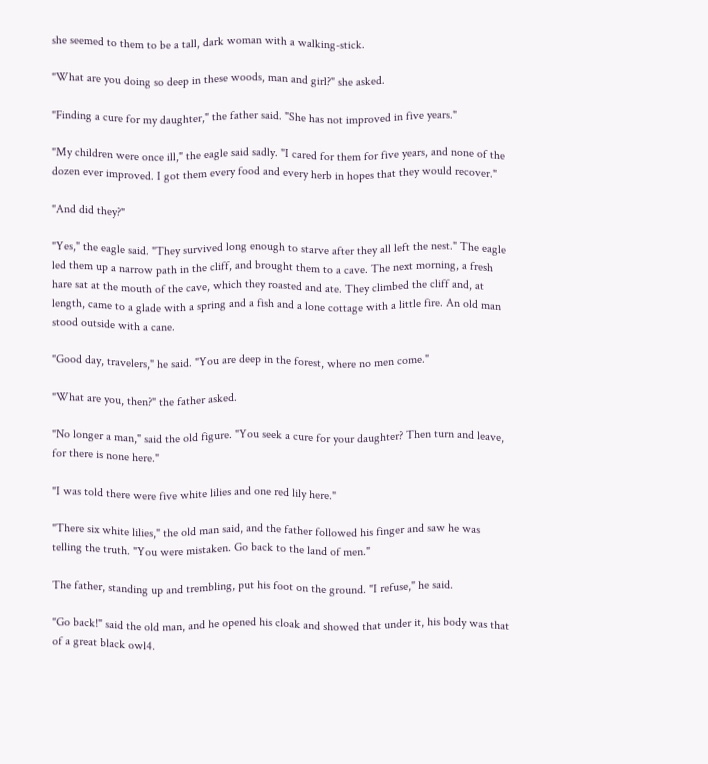she seemed to them to be a tall, dark woman with a walking-stick.

"What are you doing so deep in these woods, man and girl?" she asked.

"Finding a cure for my daughter," the father said. "She has not improved in five years."

"My children were once ill," the eagle said sadly. "I cared for them for five years, and none of the dozen ever improved. I got them every food and every herb in hopes that they would recover."

"And did they?"

"Yes," the eagle said. "They survived long enough to starve after they all left the nest." The eagle led them up a narrow path in the cliff, and brought them to a cave. The next morning, a fresh hare sat at the mouth of the cave, which they roasted and ate. They climbed the cliff and, at length, came to a glade with a spring and a fish and a lone cottage with a little fire. An old man stood outside with a cane.

"Good day, travelers," he said. "You are deep in the forest, where no men come."

"What are you, then?" the father asked.

"No longer a man," said the old figure. "You seek a cure for your daughter? Then turn and leave, for there is none here."

"I was told there were five white lilies and one red lily here."

"There six white lilies," the old man said, and the father followed his finger and saw he was telling the truth. "You were mistaken. Go back to the land of men."

The father, standing up and trembling, put his foot on the ground. "I refuse," he said.

"Go back!" said the old man, and he opened his cloak and showed that under it, his body was that of a great black owl4.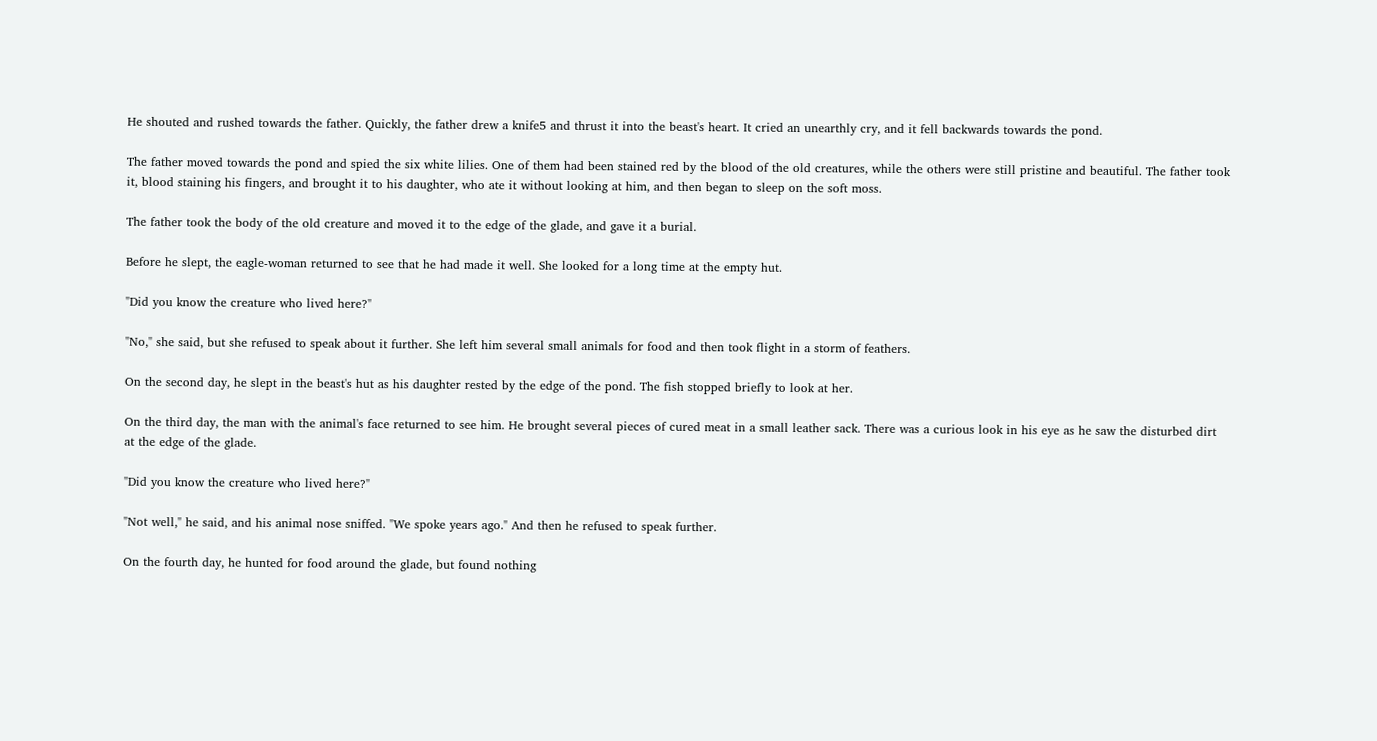He shouted and rushed towards the father. Quickly, the father drew a knife5 and thrust it into the beast's heart. It cried an unearthly cry, and it fell backwards towards the pond.

The father moved towards the pond and spied the six white lilies. One of them had been stained red by the blood of the old creatures, while the others were still pristine and beautiful. The father took it, blood staining his fingers, and brought it to his daughter, who ate it without looking at him, and then began to sleep on the soft moss.

The father took the body of the old creature and moved it to the edge of the glade, and gave it a burial.

Before he slept, the eagle-woman returned to see that he had made it well. She looked for a long time at the empty hut.

"Did you know the creature who lived here?"

"No," she said, but she refused to speak about it further. She left him several small animals for food and then took flight in a storm of feathers.

On the second day, he slept in the beast's hut as his daughter rested by the edge of the pond. The fish stopped briefly to look at her.

On the third day, the man with the animal's face returned to see him. He brought several pieces of cured meat in a small leather sack. There was a curious look in his eye as he saw the disturbed dirt at the edge of the glade.

"Did you know the creature who lived here?"

"Not well," he said, and his animal nose sniffed. "We spoke years ago." And then he refused to speak further.

On the fourth day, he hunted for food around the glade, but found nothing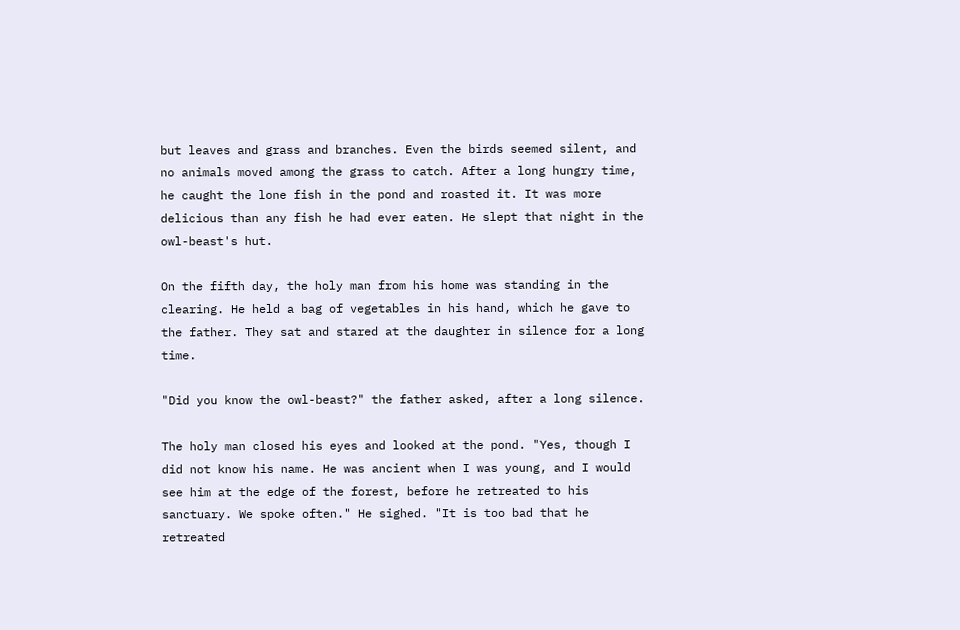but leaves and grass and branches. Even the birds seemed silent, and no animals moved among the grass to catch. After a long hungry time, he caught the lone fish in the pond and roasted it. It was more delicious than any fish he had ever eaten. He slept that night in the owl-beast's hut.

On the fifth day, the holy man from his home was standing in the clearing. He held a bag of vegetables in his hand, which he gave to the father. They sat and stared at the daughter in silence for a long time.

"Did you know the owl-beast?" the father asked, after a long silence.

The holy man closed his eyes and looked at the pond. "Yes, though I did not know his name. He was ancient when I was young, and I would see him at the edge of the forest, before he retreated to his sanctuary. We spoke often." He sighed. "It is too bad that he retreated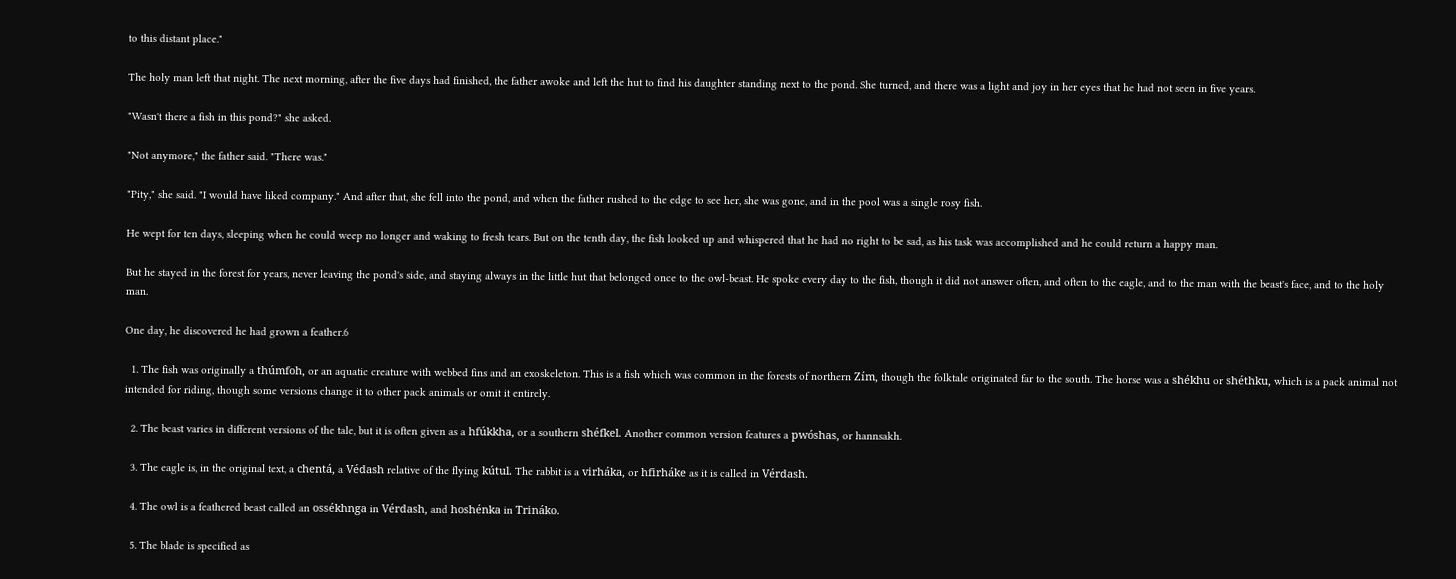to this distant place."

The holy man left that night. The next morning, after the five days had finished, the father awoke and left the hut to find his daughter standing next to the pond. She turned, and there was a light and joy in her eyes that he had not seen in five years.

"Wasn't there a fish in this pond?" she asked.

"Not anymore," the father said. "There was."

"Pity," she said. "I would have liked company." And after that, she fell into the pond, and when the father rushed to the edge to see her, she was gone, and in the pool was a single rosy fish.

He wept for ten days, sleeping when he could weep no longer and waking to fresh tears. But on the tenth day, the fish looked up and whispered that he had no right to be sad, as his task was accomplished and he could return a happy man.

But he stayed in the forest for years, never leaving the pond's side, and staying always in the little hut that belonged once to the owl-beast. He spoke every day to the fish, though it did not answer often, and often to the eagle, and to the man with the beast's face, and to the holy man.

One day, he discovered he had grown a feather.6

  1. The fish was originally a thúmfoh, or an aquatic creature with webbed fins and an exoskeleton. This is a fish which was common in the forests of northern Zím, though the folktale originated far to the south. The horse was a shékhu or shéthku, which is a pack animal not intended for riding, though some versions change it to other pack animals or omit it entirely.

  2. The beast varies in different versions of the tale, but it is often given as a hfúkkha, or a southern shéfkel. Another common version features a pwóshas, or hannsakh.

  3. The eagle is, in the original text, a chentá, a Védash relative of the flying kútul. The rabbit is a virháka, or hfirháke as it is called in Vérdash.

  4. The owl is a feathered beast called an ossékhnga in Vérdash, and hoshénka in Trináko.

  5. The blade is specified as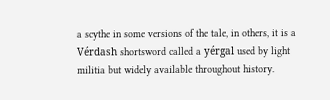a scythe in some versions of the tale, in others, it is a Vérdash shortsword called a yérgal used by light militia but widely available throughout history.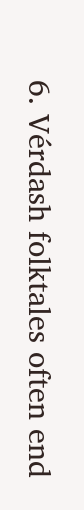6. Vérdash folktales often end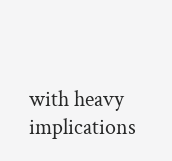with heavy implications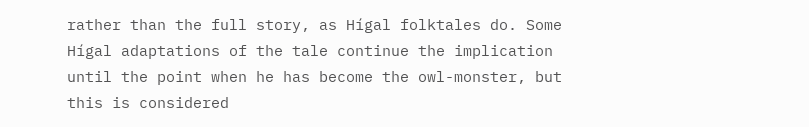rather than the full story, as Hígal folktales do. Some Hígal adaptations of the tale continue the implication until the point when he has become the owl-monster, but this is considered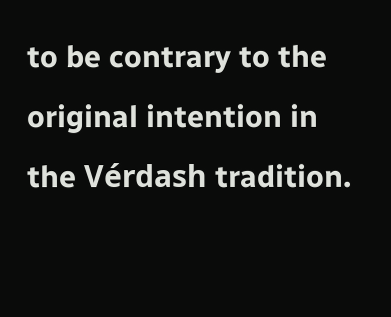to be contrary to the original intention in the Vérdash tradition.